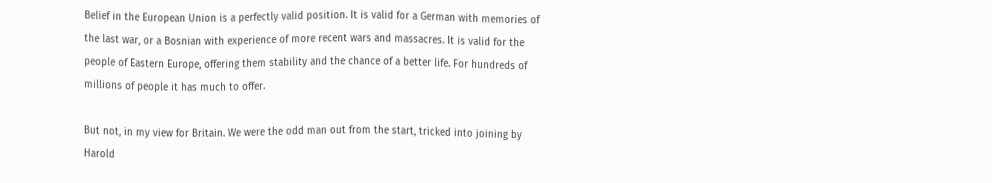Belief in the European Union is a perfectly valid position. It is valid for a German with memories of the last war, or a Bosnian with experience of more recent wars and massacres. It is valid for the people of Eastern Europe, offering them stability and the chance of a better life. For hundreds of millions of people it has much to offer.

But not, in my view for Britain. We were the odd man out from the start, tricked into joining by Harold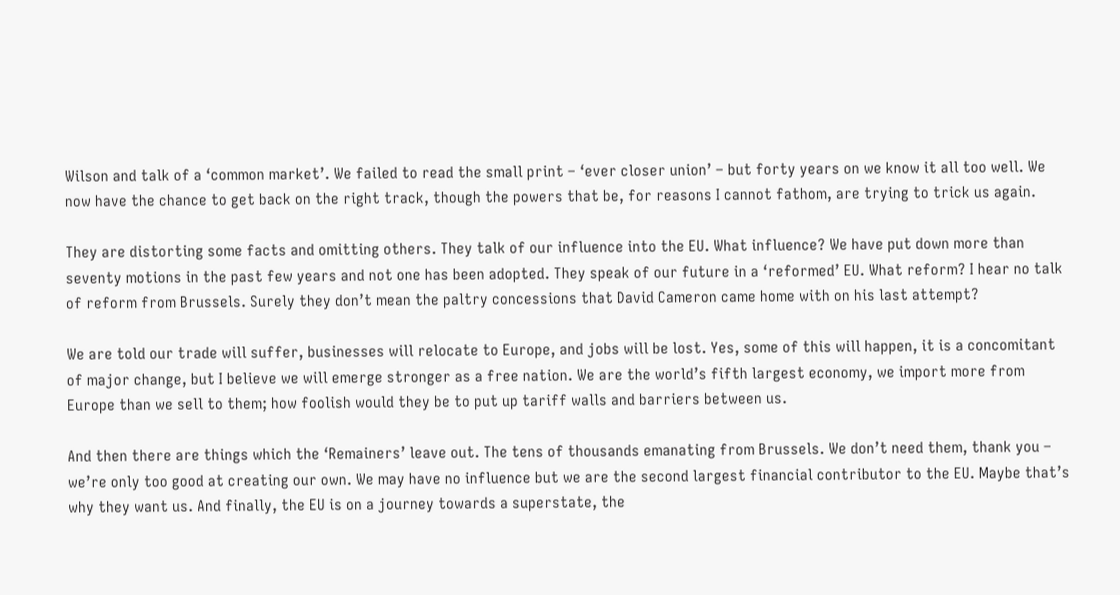Wilson and talk of a ‘common market’. We failed to read the small print – ‘ever closer union’ – but forty years on we know it all too well. We now have the chance to get back on the right track, though the powers that be, for reasons I cannot fathom, are trying to trick us again.

They are distorting some facts and omitting others. They talk of our influence into the EU. What influence? We have put down more than seventy motions in the past few years and not one has been adopted. They speak of our future in a ‘reformed’ EU. What reform? I hear no talk of reform from Brussels. Surely they don’t mean the paltry concessions that David Cameron came home with on his last attempt?

We are told our trade will suffer, businesses will relocate to Europe, and jobs will be lost. Yes, some of this will happen, it is a concomitant of major change, but I believe we will emerge stronger as a free nation. We are the world’s fifth largest economy, we import more from Europe than we sell to them; how foolish would they be to put up tariff walls and barriers between us.

And then there are things which the ‘Remainers’ leave out. The tens of thousands emanating from Brussels. We don’t need them, thank you – we’re only too good at creating our own. We may have no influence but we are the second largest financial contributor to the EU. Maybe that’s why they want us. And finally, the EU is on a journey towards a superstate, the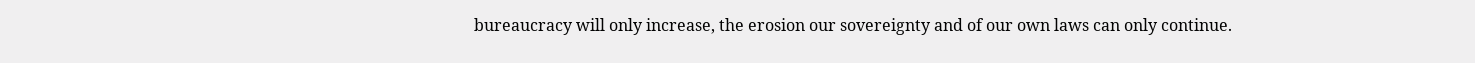bureaucracy will only increase, the erosion our sovereignty and of our own laws can only continue.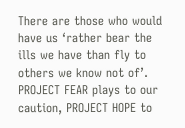There are those who would have us ‘rather bear the ills we have than fly to others we know not of’. PROJECT FEAR plays to our caution, PROJECT HOPE to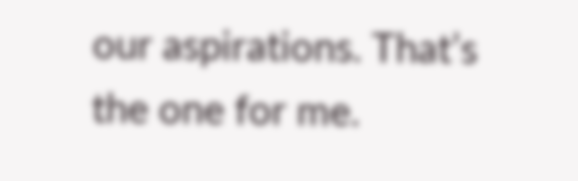our aspirations. That’s the one for me.